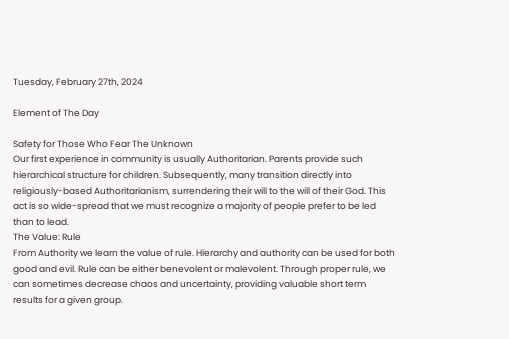Tuesday, February 27th, 2024

Element of The Day

Safety for Those Who Fear The Unknown
Our first experience in community is usually Authoritarian. Parents provide such hierarchical structure for children. Subsequently, many transition directly into religiously-based Authoritarianism, surrendering their will to the will of their God. This act is so wide-spread that we must recognize a majority of people prefer to be led than to lead.
The Value: Rule
From Authority we learn the value of rule. Hierarchy and authority can be used for both good and evil. Rule can be either benevolent or malevolent. Through proper rule, we can sometimes decrease chaos and uncertainty, providing valuable short term results for a given group.